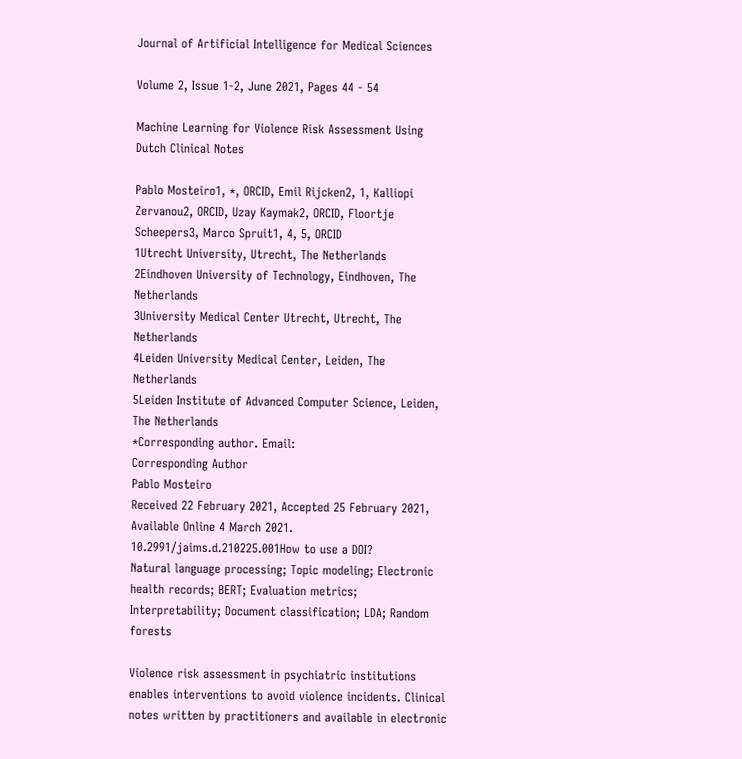Journal of Artificial Intelligence for Medical Sciences

Volume 2, Issue 1-2, June 2021, Pages 44 - 54

Machine Learning for Violence Risk Assessment Using Dutch Clinical Notes

Pablo Mosteiro1, *, ORCID, Emil Rijcken2, 1, Kalliopi Zervanou2, ORCID, Uzay Kaymak2, ORCID, Floortje Scheepers3, Marco Spruit1, 4, 5, ORCID
1Utrecht University, Utrecht, The Netherlands
2Eindhoven University of Technology, Eindhoven, The Netherlands
3University Medical Center Utrecht, Utrecht, The Netherlands
4Leiden University Medical Center, Leiden, The Netherlands
5Leiden Institute of Advanced Computer Science, Leiden, The Netherlands
*Corresponding author. Email:
Corresponding Author
Pablo Mosteiro
Received 22 February 2021, Accepted 25 February 2021, Available Online 4 March 2021.
10.2991/jaims.d.210225.001How to use a DOI?
Natural language processing; Topic modeling; Electronic health records; BERT; Evaluation metrics; Interpretability; Document classification; LDA; Random forests

Violence risk assessment in psychiatric institutions enables interventions to avoid violence incidents. Clinical notes written by practitioners and available in electronic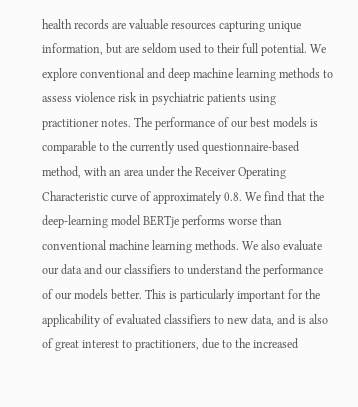health records are valuable resources capturing unique information, but are seldom used to their full potential. We explore conventional and deep machine learning methods to assess violence risk in psychiatric patients using practitioner notes. The performance of our best models is comparable to the currently used questionnaire-based method, with an area under the Receiver Operating Characteristic curve of approximately 0.8. We find that the deep-learning model BERTje performs worse than conventional machine learning methods. We also evaluate our data and our classifiers to understand the performance of our models better. This is particularly important for the applicability of evaluated classifiers to new data, and is also of great interest to practitioners, due to the increased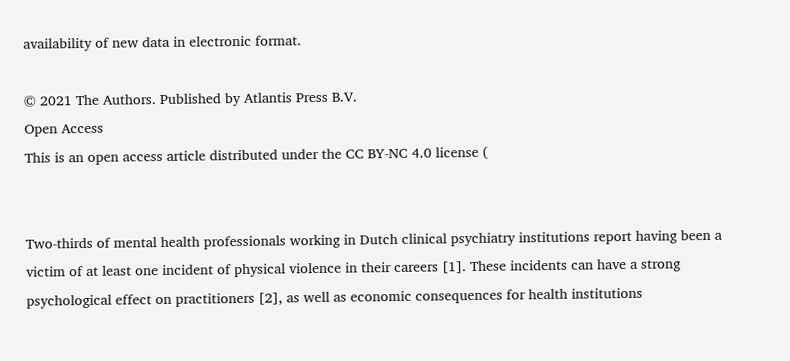availability of new data in electronic format.

© 2021 The Authors. Published by Atlantis Press B.V.
Open Access
This is an open access article distributed under the CC BY-NC 4.0 license (


Two-thirds of mental health professionals working in Dutch clinical psychiatry institutions report having been a victim of at least one incident of physical violence in their careers [1]. These incidents can have a strong psychological effect on practitioners [2], as well as economic consequences for health institutions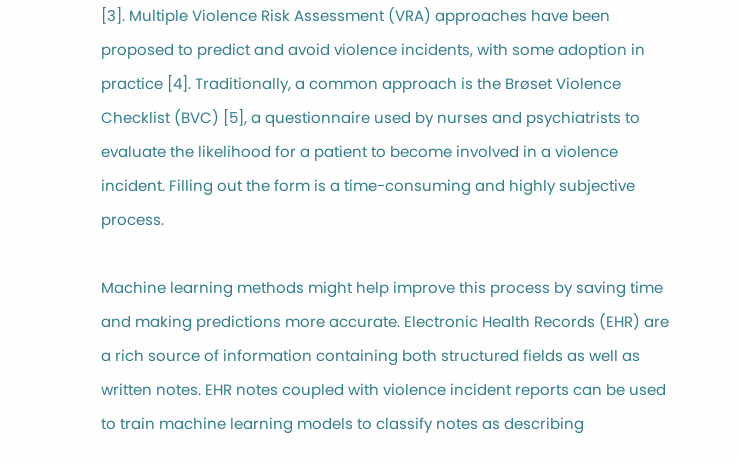[3]. Multiple Violence Risk Assessment (VRA) approaches have been proposed to predict and avoid violence incidents, with some adoption in practice [4]. Traditionally, a common approach is the Brøset Violence Checklist (BVC) [5], a questionnaire used by nurses and psychiatrists to evaluate the likelihood for a patient to become involved in a violence incident. Filling out the form is a time-consuming and highly subjective process.

Machine learning methods might help improve this process by saving time and making predictions more accurate. Electronic Health Records (EHR) are a rich source of information containing both structured fields as well as written notes. EHR notes coupled with violence incident reports can be used to train machine learning models to classify notes as describing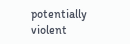potentially violent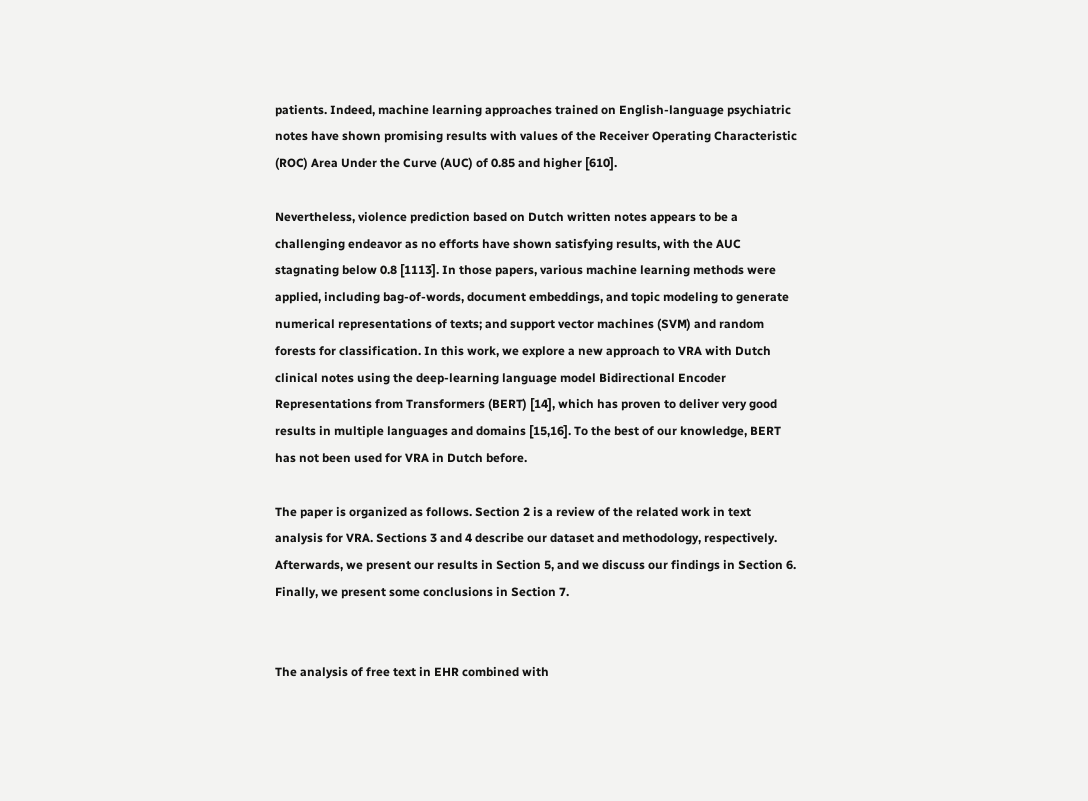patients. Indeed, machine learning approaches trained on English-language psychiatric notes have shown promising results with values of the Receiver Operating Characteristic (ROC) Area Under the Curve (AUC) of 0.85 and higher [610].

Nevertheless, violence prediction based on Dutch written notes appears to be a challenging endeavor as no efforts have shown satisfying results, with the AUC stagnating below 0.8 [1113]. In those papers, various machine learning methods were applied, including bag-of-words, document embeddings, and topic modeling to generate numerical representations of texts; and support vector machines (SVM) and random forests for classification. In this work, we explore a new approach to VRA with Dutch clinical notes using the deep-learning language model Bidirectional Encoder Representations from Transformers (BERT) [14], which has proven to deliver very good results in multiple languages and domains [15,16]. To the best of our knowledge, BERT has not been used for VRA in Dutch before.

The paper is organized as follows. Section 2 is a review of the related work in text analysis for VRA. Sections 3 and 4 describe our dataset and methodology, respectively. Afterwards, we present our results in Section 5, and we discuss our findings in Section 6. Finally, we present some conclusions in Section 7.


The analysis of free text in EHR combined with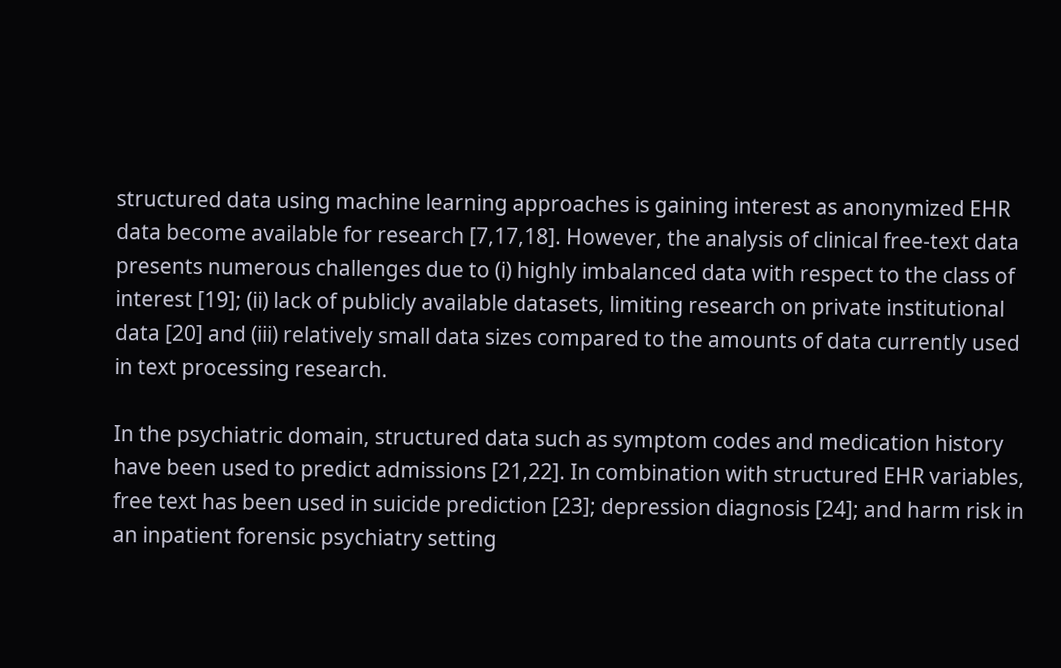structured data using machine learning approaches is gaining interest as anonymized EHR data become available for research [7,17,18]. However, the analysis of clinical free-text data presents numerous challenges due to (i) highly imbalanced data with respect to the class of interest [19]; (ii) lack of publicly available datasets, limiting research on private institutional data [20] and (iii) relatively small data sizes compared to the amounts of data currently used in text processing research.

In the psychiatric domain, structured data such as symptom codes and medication history have been used to predict admissions [21,22]. In combination with structured EHR variables, free text has been used in suicide prediction [23]; depression diagnosis [24]; and harm risk in an inpatient forensic psychiatry setting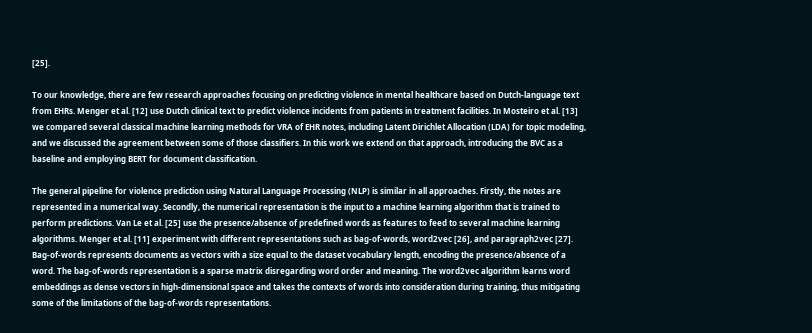[25].

To our knowledge, there are few research approaches focusing on predicting violence in mental healthcare based on Dutch-language text from EHRs. Menger et al. [12] use Dutch clinical text to predict violence incidents from patients in treatment facilities. In Mosteiro et al. [13] we compared several classical machine learning methods for VRA of EHR notes, including Latent Dirichlet Allocation (LDA) for topic modeling, and we discussed the agreement between some of those classifiers. In this work we extend on that approach, introducing the BVC as a baseline and employing BERT for document classification.

The general pipeline for violence prediction using Natural Language Processing (NLP) is similar in all approaches. Firstly, the notes are represented in a numerical way. Secondly, the numerical representation is the input to a machine learning algorithm that is trained to perform predictions. Van Le et al. [25] use the presence/absence of predefined words as features to feed to several machine learning algorithms. Menger et al. [11] experiment with different representations such as bag-of-words, word2vec [26], and paragraph2vec [27]. Bag-of-words represents documents as vectors with a size equal to the dataset vocabulary length, encoding the presence/absence of a word. The bag-of-words representation is a sparse matrix disregarding word order and meaning. The word2vec algorithm learns word embeddings as dense vectors in high-dimensional space and takes the contexts of words into consideration during training, thus mitigating some of the limitations of the bag-of-words representations.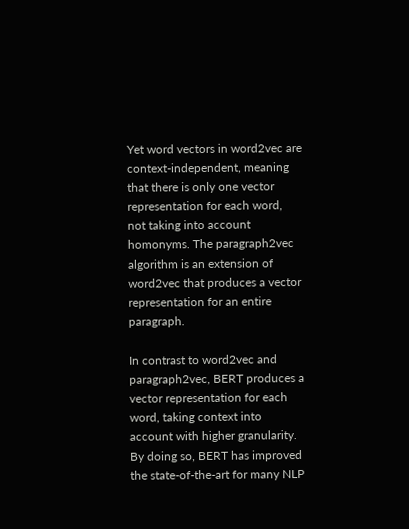Yet word vectors in word2vec are context-independent, meaning that there is only one vector representation for each word, not taking into account homonyms. The paragraph2vec algorithm is an extension of word2vec that produces a vector representation for an entire paragraph.

In contrast to word2vec and paragraph2vec, BERT produces a vector representation for each word, taking context into account with higher granularity. By doing so, BERT has improved the state-of-the-art for many NLP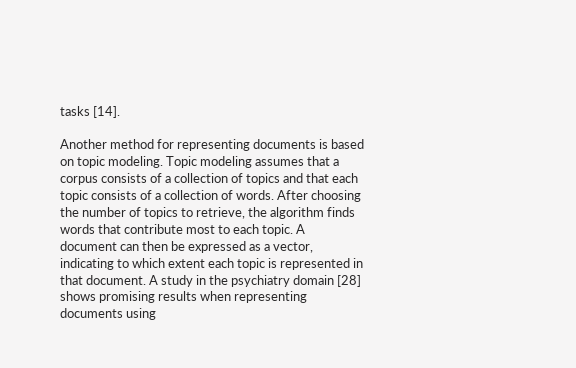tasks [14].

Another method for representing documents is based on topic modeling. Topic modeling assumes that a corpus consists of a collection of topics and that each topic consists of a collection of words. After choosing the number of topics to retrieve, the algorithm finds words that contribute most to each topic. A document can then be expressed as a vector, indicating to which extent each topic is represented in that document. A study in the psychiatry domain [28] shows promising results when representing documents using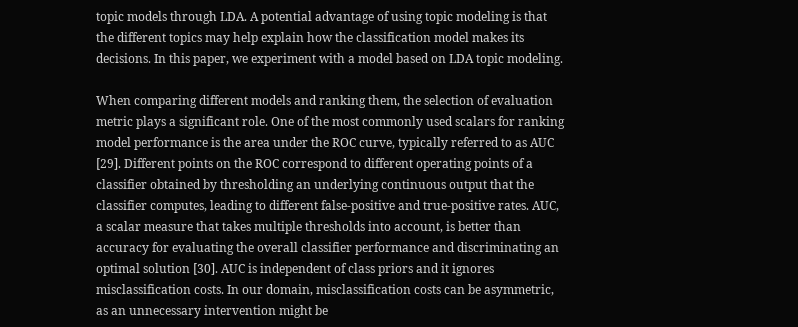topic models through LDA. A potential advantage of using topic modeling is that the different topics may help explain how the classification model makes its decisions. In this paper, we experiment with a model based on LDA topic modeling.

When comparing different models and ranking them, the selection of evaluation metric plays a significant role. One of the most commonly used scalars for ranking model performance is the area under the ROC curve, typically referred to as AUC [29]. Different points on the ROC correspond to different operating points of a classifier obtained by thresholding an underlying continuous output that the classifier computes, leading to different false-positive and true-positive rates. AUC, a scalar measure that takes multiple thresholds into account, is better than accuracy for evaluating the overall classifier performance and discriminating an optimal solution [30]. AUC is independent of class priors and it ignores misclassification costs. In our domain, misclassification costs can be asymmetric, as an unnecessary intervention might be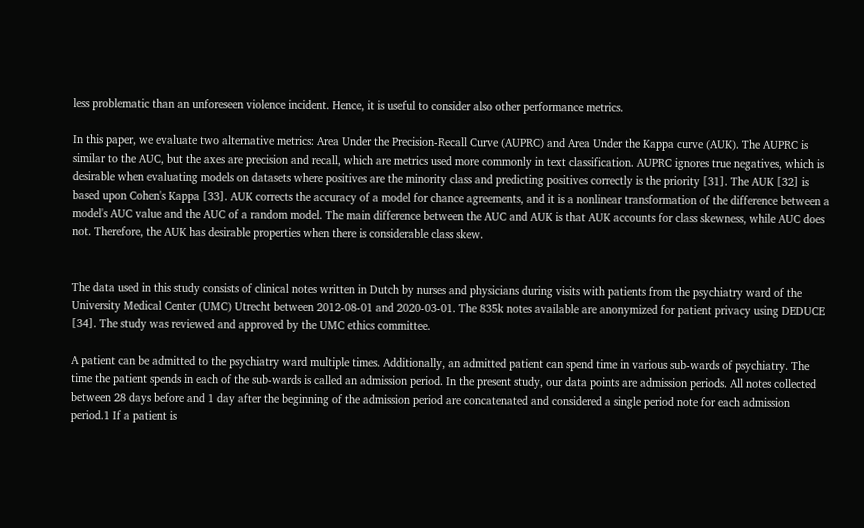less problematic than an unforeseen violence incident. Hence, it is useful to consider also other performance metrics.

In this paper, we evaluate two alternative metrics: Area Under the Precision-Recall Curve (AUPRC) and Area Under the Kappa curve (AUK). The AUPRC is similar to the AUC, but the axes are precision and recall, which are metrics used more commonly in text classification. AUPRC ignores true negatives, which is desirable when evaluating models on datasets where positives are the minority class and predicting positives correctly is the priority [31]. The AUK [32] is based upon Cohen's Kappa [33]. AUK corrects the accuracy of a model for chance agreements, and it is a nonlinear transformation of the difference between a model's AUC value and the AUC of a random model. The main difference between the AUC and AUK is that AUK accounts for class skewness, while AUC does not. Therefore, the AUK has desirable properties when there is considerable class skew.


The data used in this study consists of clinical notes written in Dutch by nurses and physicians during visits with patients from the psychiatry ward of the University Medical Center (UMC) Utrecht between 2012-08-01 and 2020-03-01. The 835k notes available are anonymized for patient privacy using DEDUCE [34]. The study was reviewed and approved by the UMC ethics committee.

A patient can be admitted to the psychiatry ward multiple times. Additionally, an admitted patient can spend time in various sub-wards of psychiatry. The time the patient spends in each of the sub-wards is called an admission period. In the present study, our data points are admission periods. All notes collected between 28 days before and 1 day after the beginning of the admission period are concatenated and considered a single period note for each admission period.1 If a patient is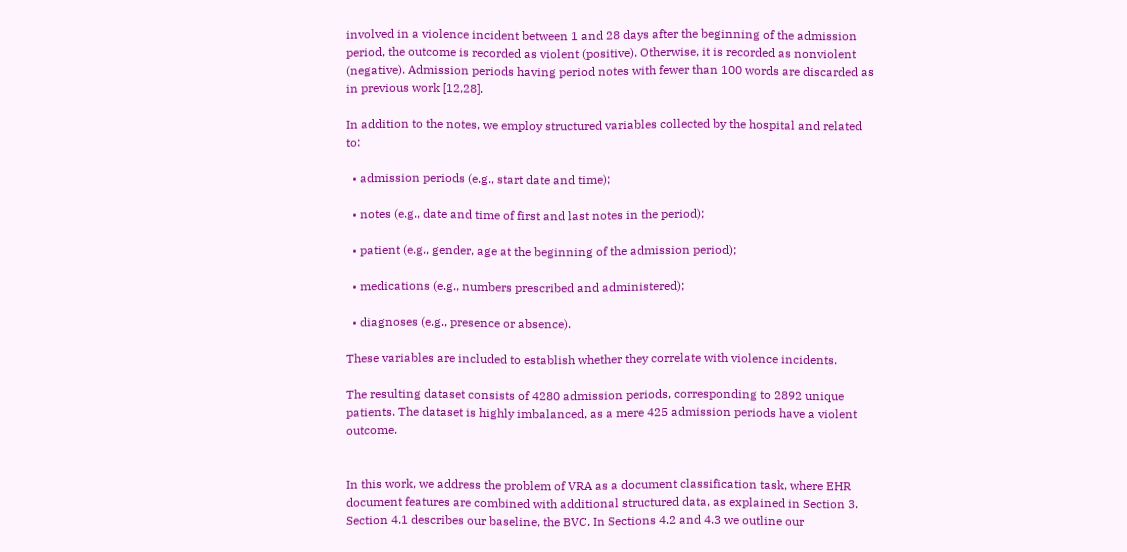involved in a violence incident between 1 and 28 days after the beginning of the admission period, the outcome is recorded as violent (positive). Otherwise, it is recorded as nonviolent (negative). Admission periods having period notes with fewer than 100 words are discarded as in previous work [12,28].

In addition to the notes, we employ structured variables collected by the hospital and related to:

  • admission periods (e.g., start date and time);

  • notes (e.g., date and time of first and last notes in the period);

  • patient (e.g., gender, age at the beginning of the admission period);

  • medications (e.g., numbers prescribed and administered);

  • diagnoses (e.g., presence or absence).

These variables are included to establish whether they correlate with violence incidents.

The resulting dataset consists of 4280 admission periods, corresponding to 2892 unique patients. The dataset is highly imbalanced, as a mere 425 admission periods have a violent outcome.


In this work, we address the problem of VRA as a document classification task, where EHR document features are combined with additional structured data, as explained in Section 3. Section 4.1 describes our baseline, the BVC. In Sections 4.2 and 4.3 we outline our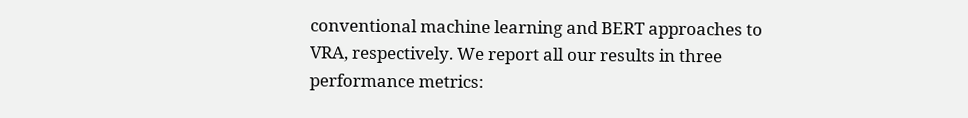conventional machine learning and BERT approaches to VRA, respectively. We report all our results in three performance metrics: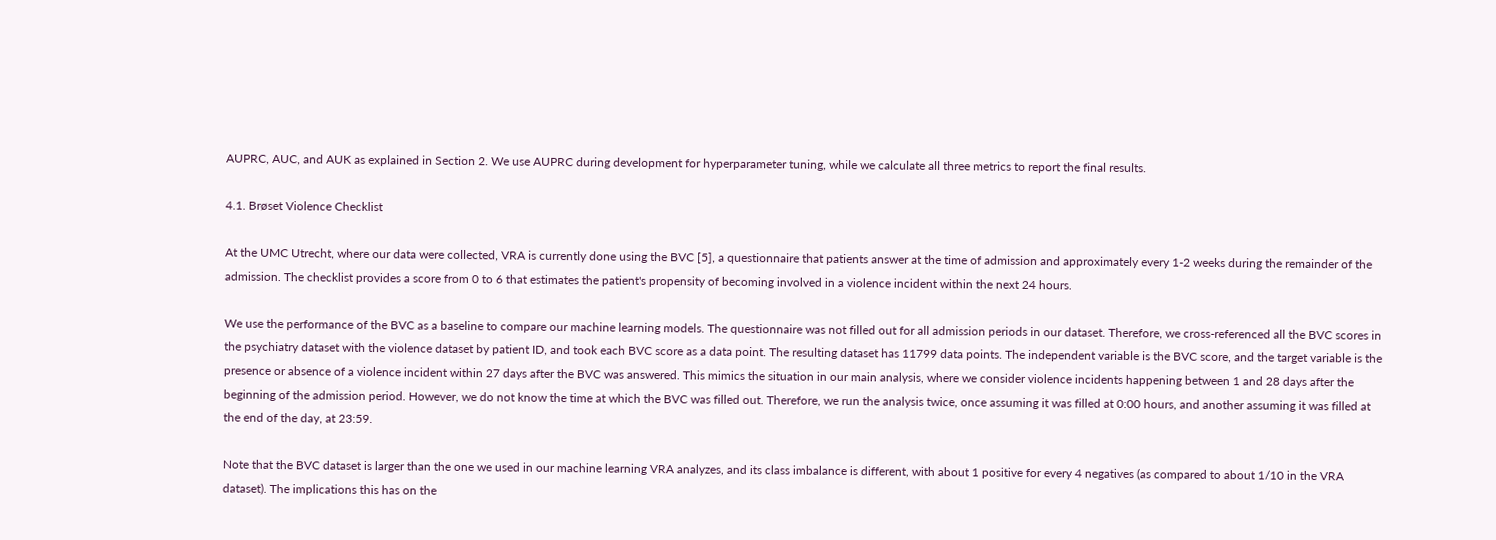AUPRC, AUC, and AUK as explained in Section 2. We use AUPRC during development for hyperparameter tuning, while we calculate all three metrics to report the final results.

4.1. Brøset Violence Checklist

At the UMC Utrecht, where our data were collected, VRA is currently done using the BVC [5], a questionnaire that patients answer at the time of admission and approximately every 1-2 weeks during the remainder of the admission. The checklist provides a score from 0 to 6 that estimates the patient's propensity of becoming involved in a violence incident within the next 24 hours.

We use the performance of the BVC as a baseline to compare our machine learning models. The questionnaire was not filled out for all admission periods in our dataset. Therefore, we cross-referenced all the BVC scores in the psychiatry dataset with the violence dataset by patient ID, and took each BVC score as a data point. The resulting dataset has 11799 data points. The independent variable is the BVC score, and the target variable is the presence or absence of a violence incident within 27 days after the BVC was answered. This mimics the situation in our main analysis, where we consider violence incidents happening between 1 and 28 days after the beginning of the admission period. However, we do not know the time at which the BVC was filled out. Therefore, we run the analysis twice, once assuming it was filled at 0:00 hours, and another assuming it was filled at the end of the day, at 23:59.

Note that the BVC dataset is larger than the one we used in our machine learning VRA analyzes, and its class imbalance is different, with about 1 positive for every 4 negatives (as compared to about 1/10 in the VRA dataset). The implications this has on the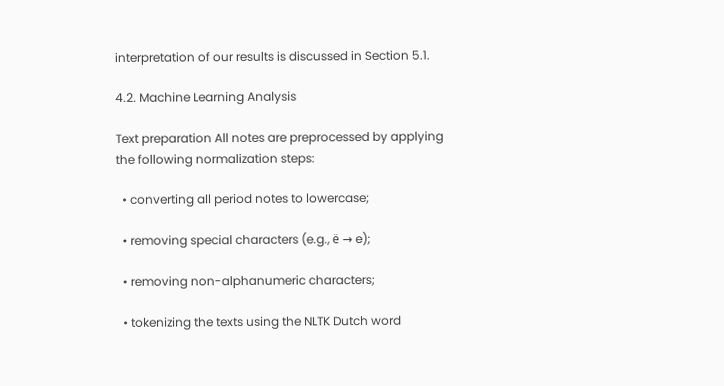interpretation of our results is discussed in Section 5.1.

4.2. Machine Learning Analysis

Text preparation All notes are preprocessed by applying the following normalization steps:

  • converting all period notes to lowercase;

  • removing special characters (e.g., ë → e);

  • removing non-alphanumeric characters;

  • tokenizing the texts using the NLTK Dutch word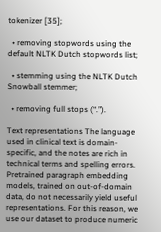tokenizer [35];

  • removing stopwords using the default NLTK Dutch stopwords list;

  • stemming using the NLTK Dutch Snowball stemmer;

  • removing full stops (“.”).

Text representations The language used in clinical text is domain-specific, and the notes are rich in technical terms and spelling errors. Pretrained paragraph embedding models, trained on out-of-domain data, do not necessarily yield useful representations. For this reason, we use our dataset to produce numeric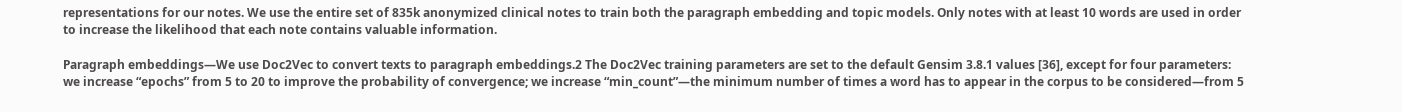representations for our notes. We use the entire set of 835k anonymized clinical notes to train both the paragraph embedding and topic models. Only notes with at least 10 words are used in order to increase the likelihood that each note contains valuable information.

Paragraph embeddings—We use Doc2Vec to convert texts to paragraph embeddings.2 The Doc2Vec training parameters are set to the default Gensim 3.8.1 values [36], except for four parameters: we increase “epochs” from 5 to 20 to improve the probability of convergence; we increase “min_count”—the minimum number of times a word has to appear in the corpus to be considered—from 5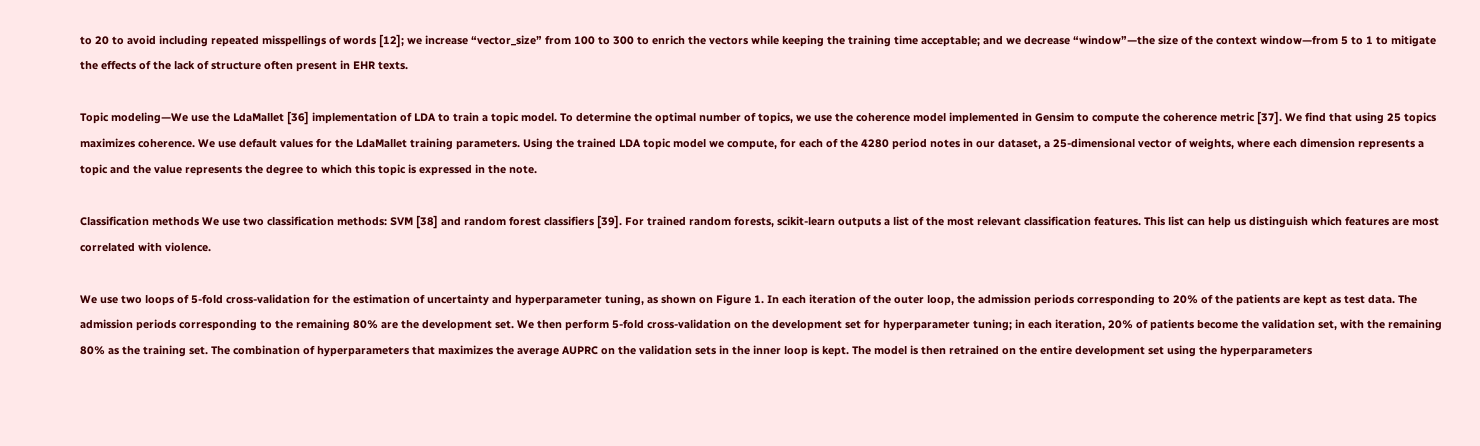to 20 to avoid including repeated misspellings of words [12]; we increase “vector_size” from 100 to 300 to enrich the vectors while keeping the training time acceptable; and we decrease “window”—the size of the context window—from 5 to 1 to mitigate the effects of the lack of structure often present in EHR texts.

Topic modeling—We use the LdaMallet [36] implementation of LDA to train a topic model. To determine the optimal number of topics, we use the coherence model implemented in Gensim to compute the coherence metric [37]. We find that using 25 topics maximizes coherence. We use default values for the LdaMallet training parameters. Using the trained LDA topic model we compute, for each of the 4280 period notes in our dataset, a 25-dimensional vector of weights, where each dimension represents a topic and the value represents the degree to which this topic is expressed in the note.

Classification methods We use two classification methods: SVM [38] and random forest classifiers [39]. For trained random forests, scikit-learn outputs a list of the most relevant classification features. This list can help us distinguish which features are most correlated with violence.

We use two loops of 5-fold cross-validation for the estimation of uncertainty and hyperparameter tuning, as shown on Figure 1. In each iteration of the outer loop, the admission periods corresponding to 20% of the patients are kept as test data. The admission periods corresponding to the remaining 80% are the development set. We then perform 5-fold cross-validation on the development set for hyperparameter tuning; in each iteration, 20% of patients become the validation set, with the remaining 80% as the training set. The combination of hyperparameters that maximizes the average AUPRC on the validation sets in the inner loop is kept. The model is then retrained on the entire development set using the hyperparameters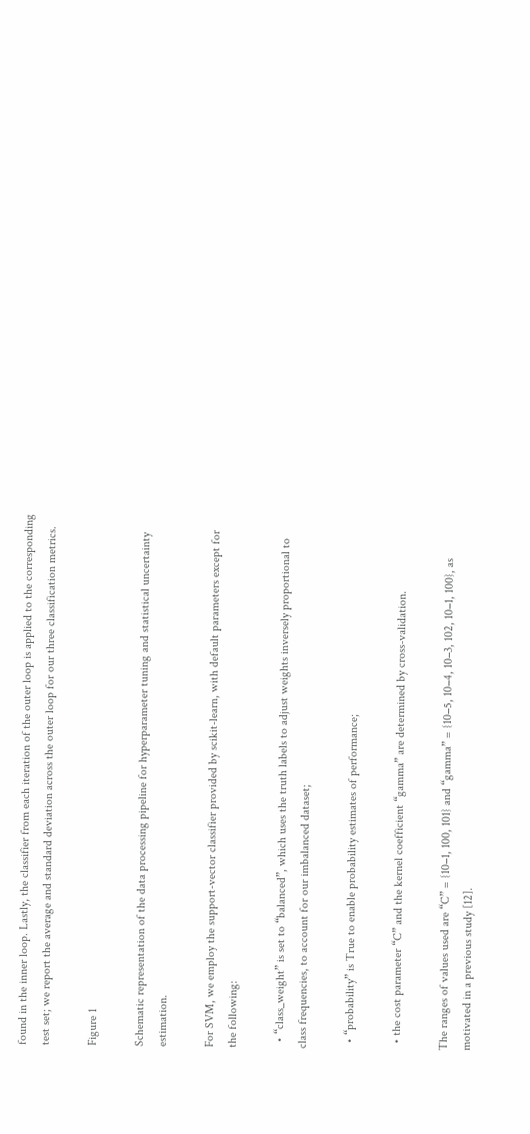found in the inner loop. Lastly, the classifier from each iteration of the outer loop is applied to the corresponding test set; we report the average and standard deviation across the outer loop for our three classification metrics.

Figure 1

Schematic representation of the data processing pipeline for hyperparameter tuning and statistical uncertainty estimation.

For SVM, we employ the support-vector classifier provided by scikit-learn, with default parameters except for the following:

  • “class_weight” is set to “balanced”, which uses the truth labels to adjust weights inversely proportional to class frequencies, to account for our imbalanced dataset;

  • “probability” is True to enable probability estimates of performance;

  • the cost parameter “C” and the kernel coefficient “gamma” are determined by cross-validation.

The ranges of values used are “C” = {10−1, 100, 101} and “gamma” = {10−5, 10−4, 10−3, 102, 10−1, 100}, as motivated in a previous study [12].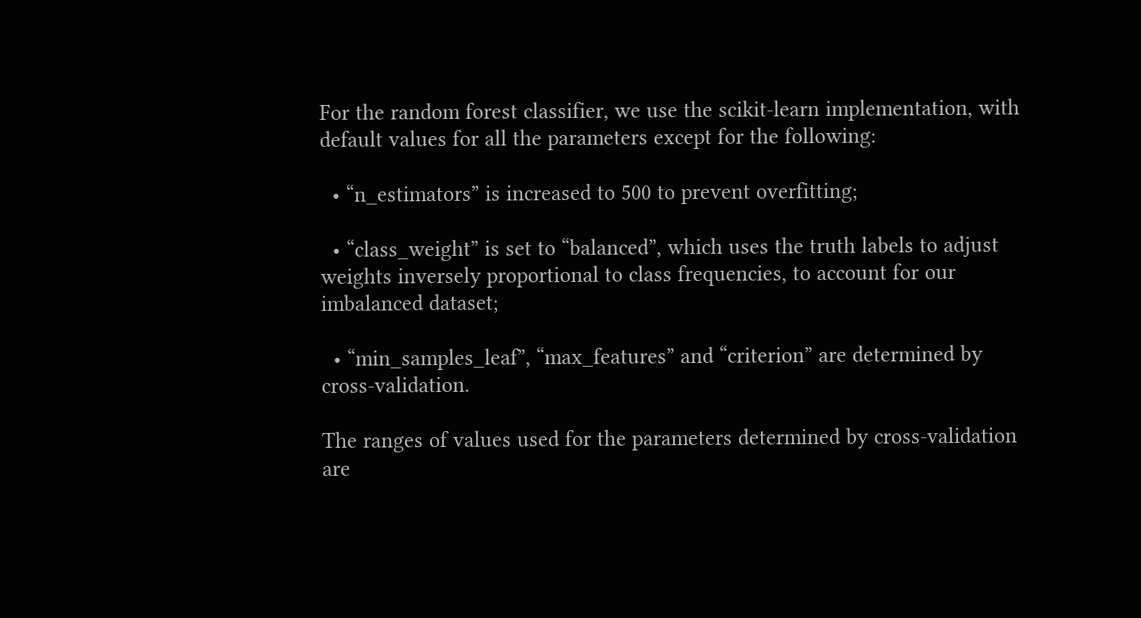For the random forest classifier, we use the scikit-learn implementation, with default values for all the parameters except for the following:

  • “n_estimators” is increased to 500 to prevent overfitting;

  • “class_weight” is set to “balanced”, which uses the truth labels to adjust weights inversely proportional to class frequencies, to account for our imbalanced dataset;

  • “min_samples_leaf”, “max_features” and “criterion” are determined by cross-validation.

The ranges of values used for the parameters determined by cross-validation are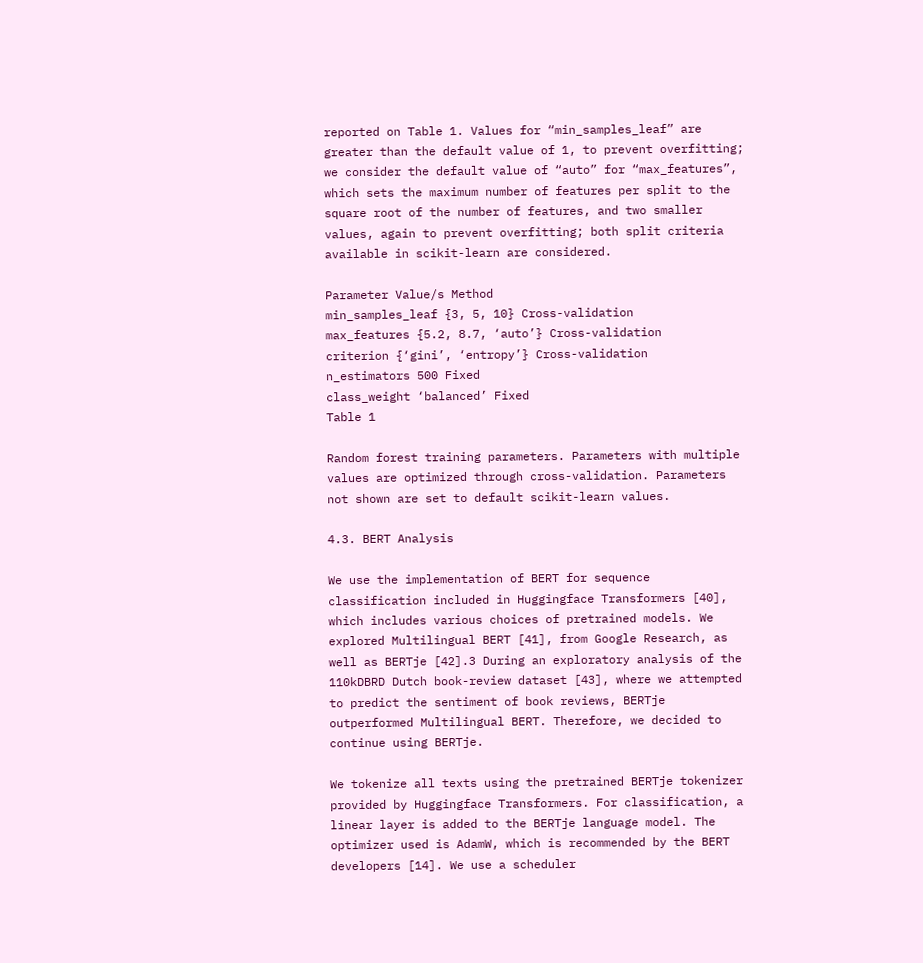reported on Table 1. Values for “min_samples_leaf” are greater than the default value of 1, to prevent overfitting; we consider the default value of “auto” for “max_features”, which sets the maximum number of features per split to the square root of the number of features, and two smaller values, again to prevent overfitting; both split criteria available in scikit-learn are considered.

Parameter Value/s Method
min_samples_leaf {3, 5, 10} Cross-validation
max_features {5.2, 8.7, ‘auto’} Cross-validation
criterion {‘gini’, ‘entropy’} Cross-validation
n_estimators 500 Fixed
class_weight ‘balanced’ Fixed
Table 1

Random forest training parameters. Parameters with multiple values are optimized through cross-validation. Parameters not shown are set to default scikit-learn values.

4.3. BERT Analysis

We use the implementation of BERT for sequence classification included in Huggingface Transformers [40], which includes various choices of pretrained models. We explored Multilingual BERT [41], from Google Research, as well as BERTje [42].3 During an exploratory analysis of the 110kDBRD Dutch book-review dataset [43], where we attempted to predict the sentiment of book reviews, BERTje outperformed Multilingual BERT. Therefore, we decided to continue using BERTje.

We tokenize all texts using the pretrained BERTje tokenizer provided by Huggingface Transformers. For classification, a linear layer is added to the BERTje language model. The optimizer used is AdamW, which is recommended by the BERT developers [14]. We use a scheduler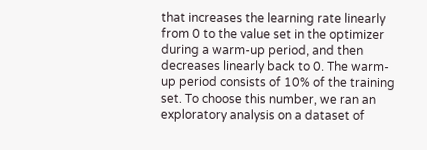that increases the learning rate linearly from 0 to the value set in the optimizer during a warm-up period, and then decreases linearly back to 0. The warm-up period consists of 10% of the training set. To choose this number, we ran an exploratory analysis on a dataset of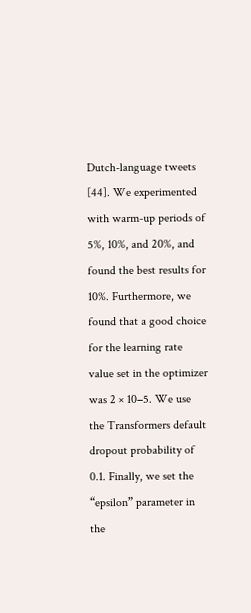Dutch-language tweets [44]. We experimented with warm-up periods of 5%, 10%, and 20%, and found the best results for 10%. Furthermore, we found that a good choice for the learning rate value set in the optimizer was 2 × 10−5. We use the Transformers default dropout probability of 0.1. Finally, we set the “epsilon” parameter in the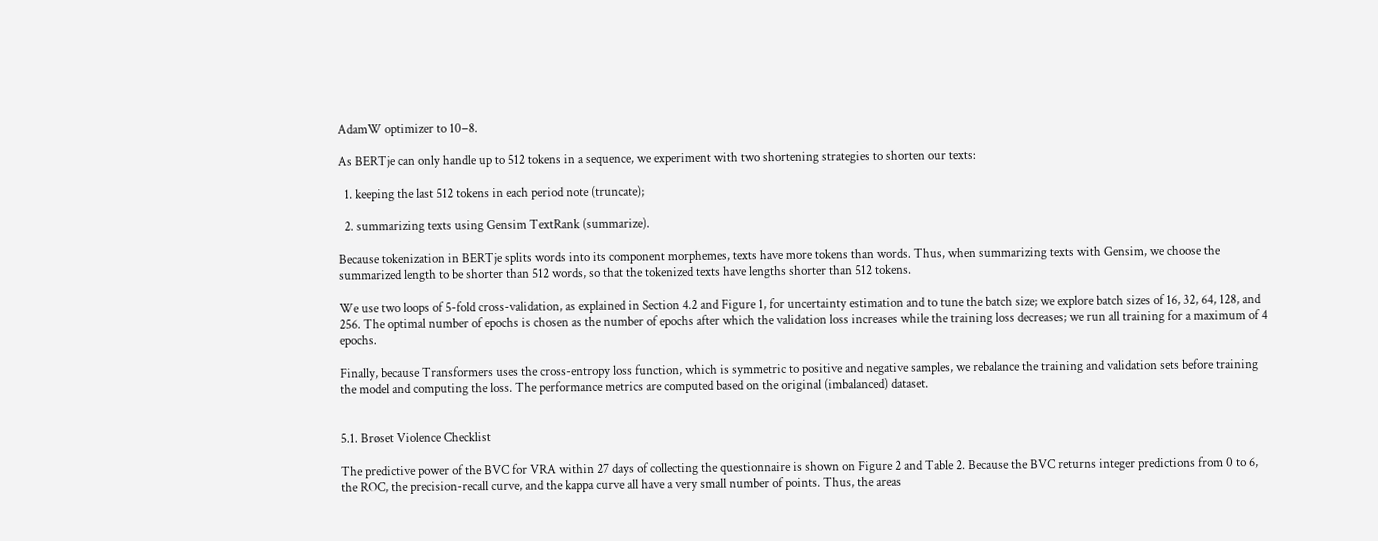AdamW optimizer to 10−8.

As BERTje can only handle up to 512 tokens in a sequence, we experiment with two shortening strategies to shorten our texts:

  1. keeping the last 512 tokens in each period note (truncate);

  2. summarizing texts using Gensim TextRank (summarize).

Because tokenization in BERTje splits words into its component morphemes, texts have more tokens than words. Thus, when summarizing texts with Gensim, we choose the summarized length to be shorter than 512 words, so that the tokenized texts have lengths shorter than 512 tokens.

We use two loops of 5-fold cross-validation, as explained in Section 4.2 and Figure 1, for uncertainty estimation and to tune the batch size; we explore batch sizes of 16, 32, 64, 128, and 256. The optimal number of epochs is chosen as the number of epochs after which the validation loss increases while the training loss decreases; we run all training for a maximum of 4 epochs.

Finally, because Transformers uses the cross-entropy loss function, which is symmetric to positive and negative samples, we rebalance the training and validation sets before training the model and computing the loss. The performance metrics are computed based on the original (imbalanced) dataset.


5.1. Brøset Violence Checklist

The predictive power of the BVC for VRA within 27 days of collecting the questionnaire is shown on Figure 2 and Table 2. Because the BVC returns integer predictions from 0 to 6, the ROC, the precision-recall curve, and the kappa curve all have a very small number of points. Thus, the areas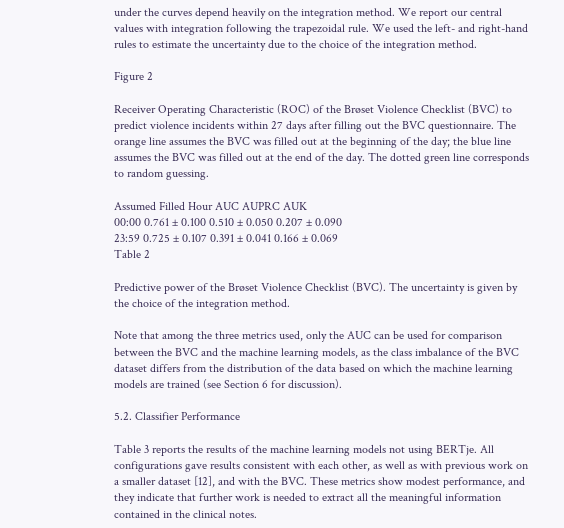under the curves depend heavily on the integration method. We report our central values with integration following the trapezoidal rule. We used the left- and right-hand rules to estimate the uncertainty due to the choice of the integration method.

Figure 2

Receiver Operating Characteristic (ROC) of the Brøset Violence Checklist (BVC) to predict violence incidents within 27 days after filling out the BVC questionnaire. The orange line assumes the BVC was filled out at the beginning of the day; the blue line assumes the BVC was filled out at the end of the day. The dotted green line corresponds to random guessing.

Assumed Filled Hour AUC AUPRC AUK
00:00 0.761 ± 0.100 0.510 ± 0.050 0.207 ± 0.090
23:59 0.725 ± 0.107 0.391 ± 0.041 0.166 ± 0.069
Table 2

Predictive power of the Brøset Violence Checklist (BVC). The uncertainty is given by the choice of the integration method.

Note that among the three metrics used, only the AUC can be used for comparison between the BVC and the machine learning models, as the class imbalance of the BVC dataset differs from the distribution of the data based on which the machine learning models are trained (see Section 6 for discussion).

5.2. Classifier Performance

Table 3 reports the results of the machine learning models not using BERTje. All configurations gave results consistent with each other, as well as with previous work on a smaller dataset [12], and with the BVC. These metrics show modest performance, and they indicate that further work is needed to extract all the meaningful information contained in the clinical notes.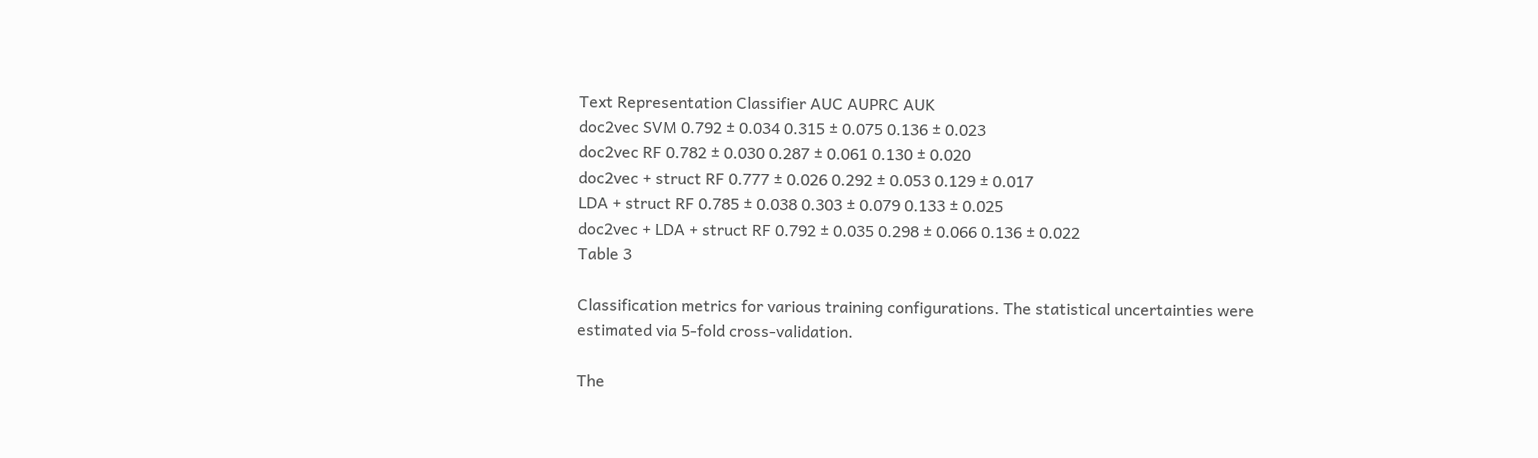Text Representation Classifier AUC AUPRC AUK
doc2vec SVM 0.792 ± 0.034 0.315 ± 0.075 0.136 ± 0.023
doc2vec RF 0.782 ± 0.030 0.287 ± 0.061 0.130 ± 0.020
doc2vec + struct RF 0.777 ± 0.026 0.292 ± 0.053 0.129 ± 0.017
LDA + struct RF 0.785 ± 0.038 0.303 ± 0.079 0.133 ± 0.025
doc2vec + LDA + struct RF 0.792 ± 0.035 0.298 ± 0.066 0.136 ± 0.022
Table 3

Classification metrics for various training configurations. The statistical uncertainties were estimated via 5-fold cross-validation.

The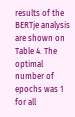results of the BERTje analysis are shown on Table 4. The optimal number of epochs was 1 for all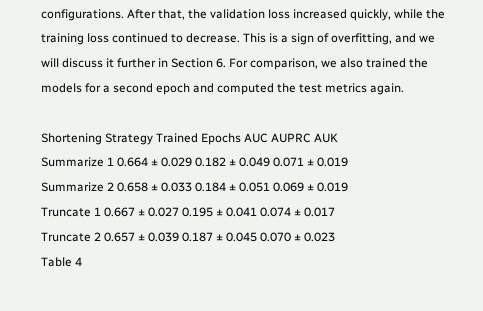configurations. After that, the validation loss increased quickly, while the training loss continued to decrease. This is a sign of overfitting, and we will discuss it further in Section 6. For comparison, we also trained the models for a second epoch and computed the test metrics again.

Shortening Strategy Trained Epochs AUC AUPRC AUK
Summarize 1 0.664 ± 0.029 0.182 ± 0.049 0.071 ± 0.019
Summarize 2 0.658 ± 0.033 0.184 ± 0.051 0.069 ± 0.019
Truncate 1 0.667 ± 0.027 0.195 ± 0.041 0.074 ± 0.017
Truncate 2 0.657 ± 0.039 0.187 ± 0.045 0.070 ± 0.023
Table 4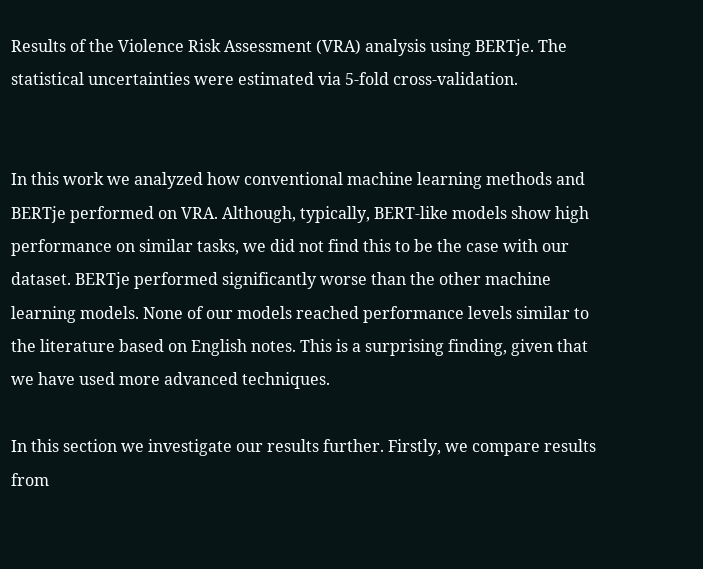Results of the Violence Risk Assessment (VRA) analysis using BERTje. The statistical uncertainties were estimated via 5-fold cross-validation.


In this work we analyzed how conventional machine learning methods and BERTje performed on VRA. Although, typically, BERT-like models show high performance on similar tasks, we did not find this to be the case with our dataset. BERTje performed significantly worse than the other machine learning models. None of our models reached performance levels similar to the literature based on English notes. This is a surprising finding, given that we have used more advanced techniques.

In this section we investigate our results further. Firstly, we compare results from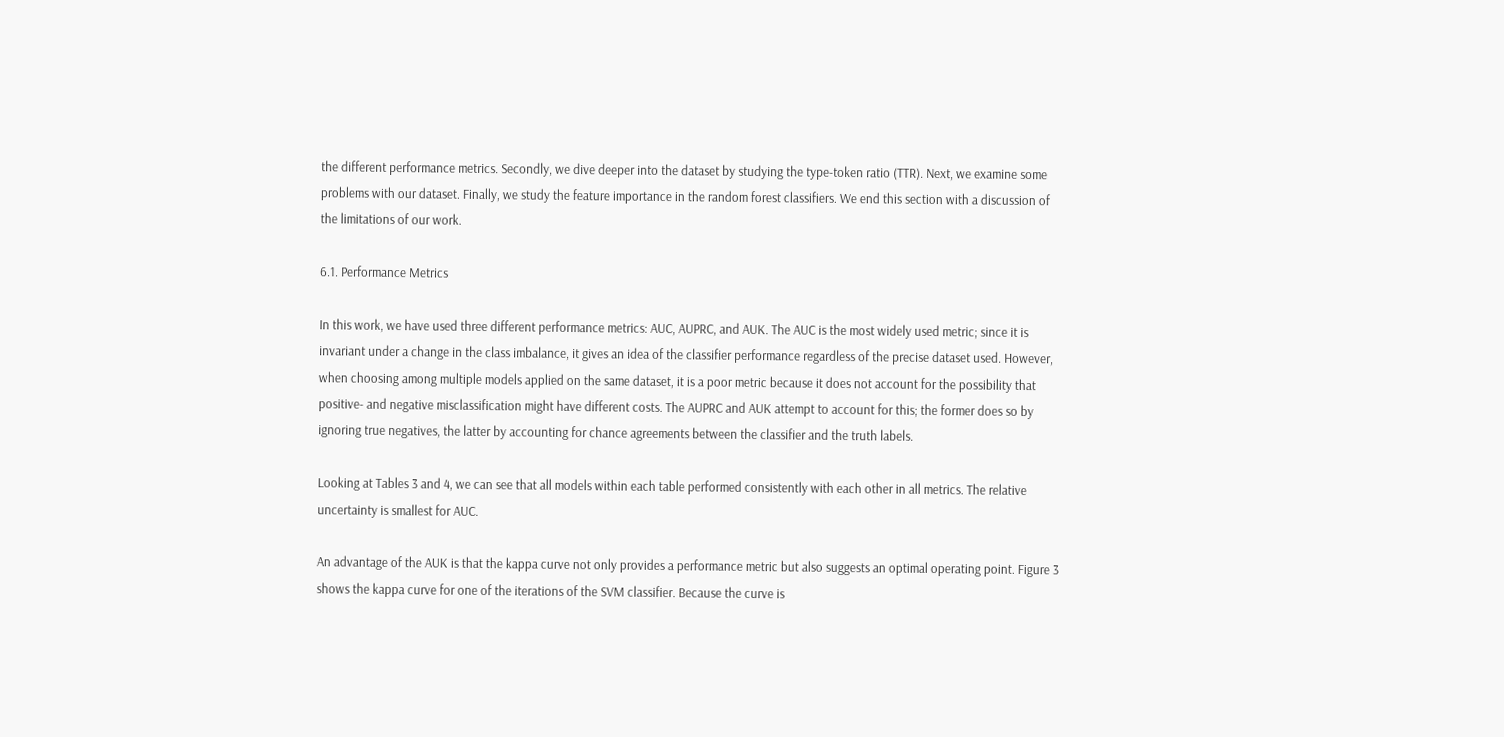the different performance metrics. Secondly, we dive deeper into the dataset by studying the type-token ratio (TTR). Next, we examine some problems with our dataset. Finally, we study the feature importance in the random forest classifiers. We end this section with a discussion of the limitations of our work.

6.1. Performance Metrics

In this work, we have used three different performance metrics: AUC, AUPRC, and AUK. The AUC is the most widely used metric; since it is invariant under a change in the class imbalance, it gives an idea of the classifier performance regardless of the precise dataset used. However, when choosing among multiple models applied on the same dataset, it is a poor metric because it does not account for the possibility that positive- and negative misclassification might have different costs. The AUPRC and AUK attempt to account for this; the former does so by ignoring true negatives, the latter by accounting for chance agreements between the classifier and the truth labels.

Looking at Tables 3 and 4, we can see that all models within each table performed consistently with each other in all metrics. The relative uncertainty is smallest for AUC.

An advantage of the AUK is that the kappa curve not only provides a performance metric but also suggests an optimal operating point. Figure 3 shows the kappa curve for one of the iterations of the SVM classifier. Because the curve is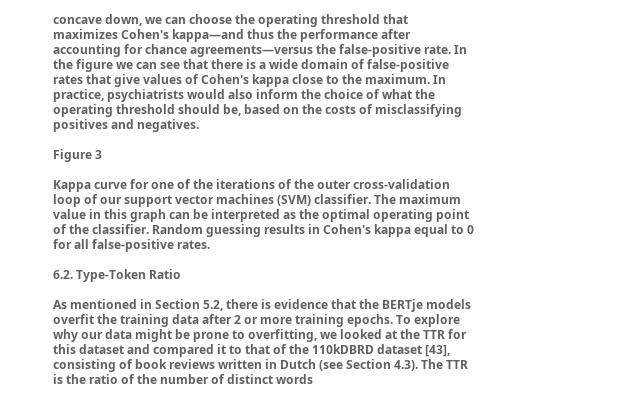concave down, we can choose the operating threshold that maximizes Cohen's kappa—and thus the performance after accounting for chance agreements—versus the false-positive rate. In the figure we can see that there is a wide domain of false-positive rates that give values of Cohen's kappa close to the maximum. In practice, psychiatrists would also inform the choice of what the operating threshold should be, based on the costs of misclassifying positives and negatives.

Figure 3

Kappa curve for one of the iterations of the outer cross-validation loop of our support vector machines (SVM) classifier. The maximum value in this graph can be interpreted as the optimal operating point of the classifier. Random guessing results in Cohen's kappa equal to 0 for all false-positive rates.

6.2. Type-Token Ratio

As mentioned in Section 5.2, there is evidence that the BERTje models overfit the training data after 2 or more training epochs. To explore why our data might be prone to overfitting, we looked at the TTR for this dataset and compared it to that of the 110kDBRD dataset [43], consisting of book reviews written in Dutch (see Section 4.3). The TTR is the ratio of the number of distinct words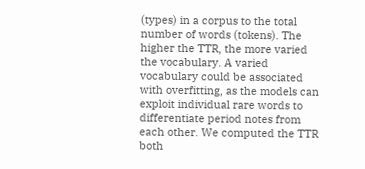(types) in a corpus to the total number of words (tokens). The higher the TTR, the more varied the vocabulary. A varied vocabulary could be associated with overfitting, as the models can exploit individual rare words to differentiate period notes from each other. We computed the TTR both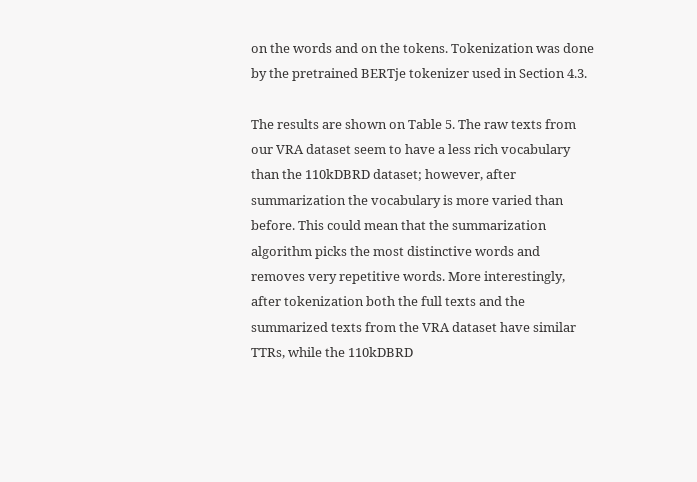on the words and on the tokens. Tokenization was done by the pretrained BERTje tokenizer used in Section 4.3.

The results are shown on Table 5. The raw texts from our VRA dataset seem to have a less rich vocabulary than the 110kDBRD dataset; however, after summarization the vocabulary is more varied than before. This could mean that the summarization algorithm picks the most distinctive words and removes very repetitive words. More interestingly, after tokenization both the full texts and the summarized texts from the VRA dataset have similar TTRs, while the 110kDBRD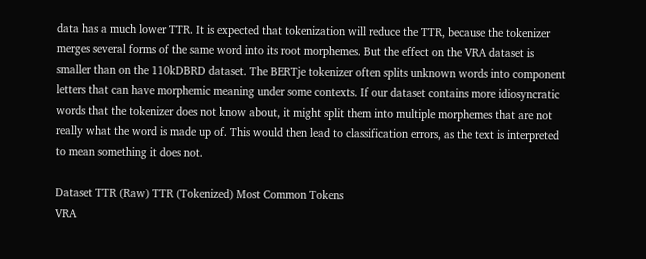data has a much lower TTR. It is expected that tokenization will reduce the TTR, because the tokenizer merges several forms of the same word into its root morphemes. But the effect on the VRA dataset is smaller than on the 110kDBRD dataset. The BERTje tokenizer often splits unknown words into component letters that can have morphemic meaning under some contexts. If our dataset contains more idiosyncratic words that the tokenizer does not know about, it might split them into multiple morphemes that are not really what the word is made up of. This would then lead to classification errors, as the text is interpreted to mean something it does not.

Dataset TTR (Raw) TTR (Tokenized) Most Common Tokens
VRA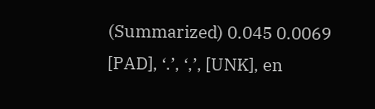(Summarized) 0.045 0.0069 [PAD], ‘.’, ‘,’, [UNK], en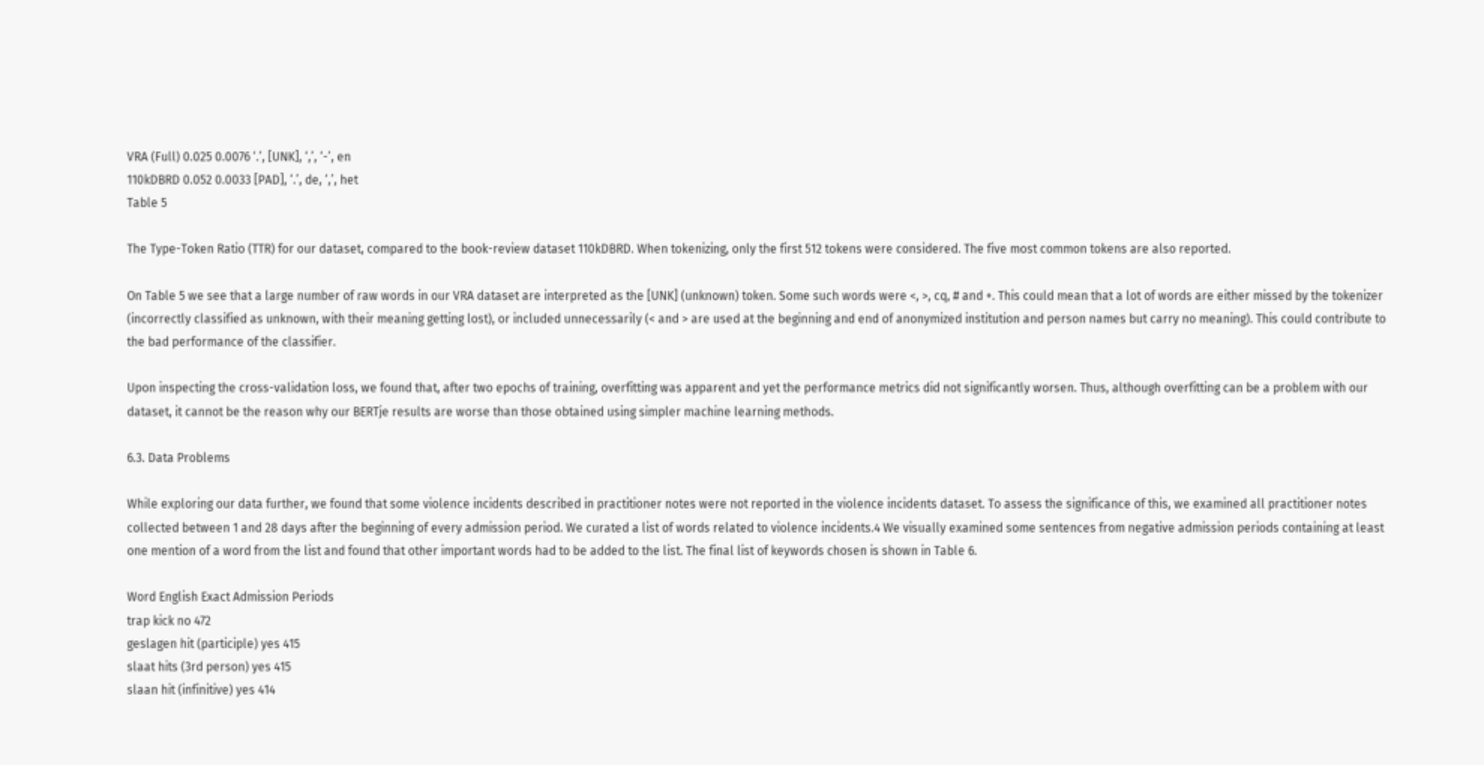VRA (Full) 0.025 0.0076 ‘.’, [UNK], ‘,’, ‘-’, en
110kDBRD 0.052 0.0033 [PAD], ‘.’, de, ‘,’, het
Table 5

The Type-Token Ratio (TTR) for our dataset, compared to the book-review dataset 110kDBRD. When tokenizing, only the first 512 tokens were considered. The five most common tokens are also reported.

On Table 5 we see that a large number of raw words in our VRA dataset are interpreted as the [UNK] (unknown) token. Some such words were <, >, cq, # and +. This could mean that a lot of words are either missed by the tokenizer (incorrectly classified as unknown, with their meaning getting lost), or included unnecessarily (< and > are used at the beginning and end of anonymized institution and person names but carry no meaning). This could contribute to the bad performance of the classifier.

Upon inspecting the cross-validation loss, we found that, after two epochs of training, overfitting was apparent and yet the performance metrics did not significantly worsen. Thus, although overfitting can be a problem with our dataset, it cannot be the reason why our BERTje results are worse than those obtained using simpler machine learning methods.

6.3. Data Problems

While exploring our data further, we found that some violence incidents described in practitioner notes were not reported in the violence incidents dataset. To assess the significance of this, we examined all practitioner notes collected between 1 and 28 days after the beginning of every admission period. We curated a list of words related to violence incidents.4 We visually examined some sentences from negative admission periods containing at least one mention of a word from the list and found that other important words had to be added to the list. The final list of keywords chosen is shown in Table 6.

Word English Exact Admission Periods
trap kick no 472
geslagen hit (participle) yes 415
slaat hits (3rd person) yes 415
slaan hit (infinitive) yes 414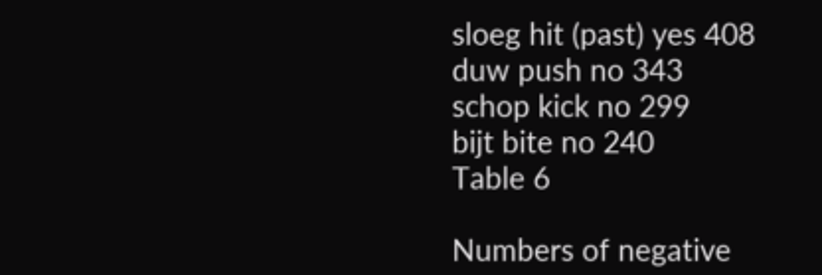sloeg hit (past) yes 408
duw push no 343
schop kick no 299
bijt bite no 240
Table 6

Numbers of negative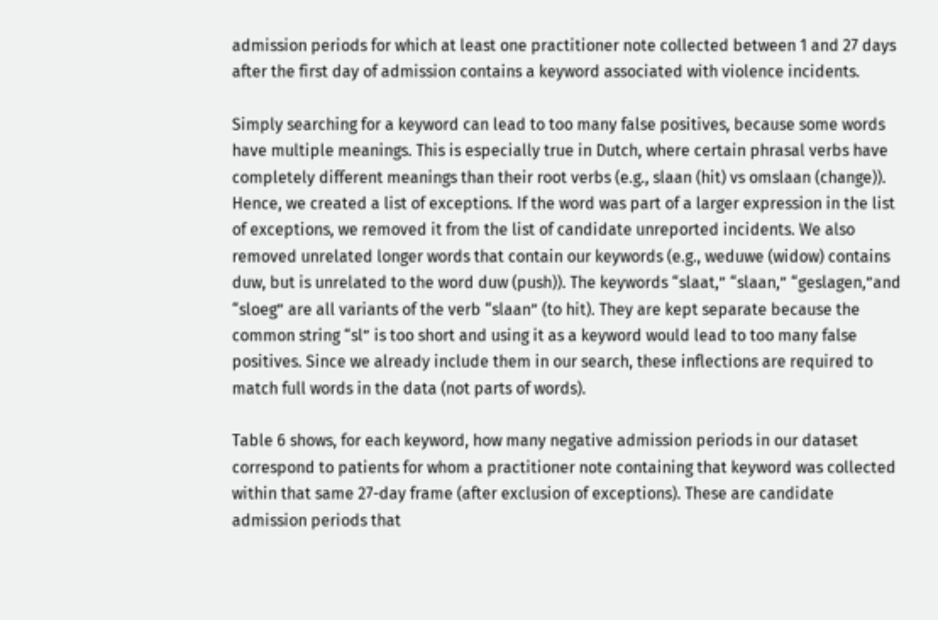admission periods for which at least one practitioner note collected between 1 and 27 days after the first day of admission contains a keyword associated with violence incidents.

Simply searching for a keyword can lead to too many false positives, because some words have multiple meanings. This is especially true in Dutch, where certain phrasal verbs have completely different meanings than their root verbs (e.g., slaan (hit) vs omslaan (change)). Hence, we created a list of exceptions. If the word was part of a larger expression in the list of exceptions, we removed it from the list of candidate unreported incidents. We also removed unrelated longer words that contain our keywords (e.g., weduwe (widow) contains duw, but is unrelated to the word duw (push)). The keywords “slaat,” “slaan,” “geslagen,”and “sloeg” are all variants of the verb “slaan” (to hit). They are kept separate because the common string “sl” is too short and using it as a keyword would lead to too many false positives. Since we already include them in our search, these inflections are required to match full words in the data (not parts of words).

Table 6 shows, for each keyword, how many negative admission periods in our dataset correspond to patients for whom a practitioner note containing that keyword was collected within that same 27-day frame (after exclusion of exceptions). These are candidate admission periods that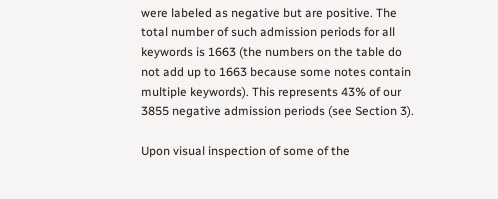were labeled as negative but are positive. The total number of such admission periods for all keywords is 1663 (the numbers on the table do not add up to 1663 because some notes contain multiple keywords). This represents 43% of our 3855 negative admission periods (see Section 3).

Upon visual inspection of some of the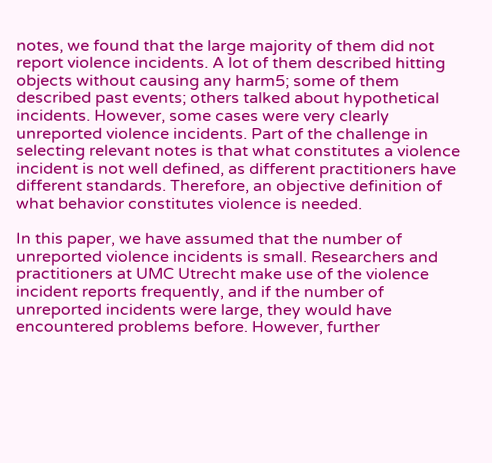notes, we found that the large majority of them did not report violence incidents. A lot of them described hitting objects without causing any harm5; some of them described past events; others talked about hypothetical incidents. However, some cases were very clearly unreported violence incidents. Part of the challenge in selecting relevant notes is that what constitutes a violence incident is not well defined, as different practitioners have different standards. Therefore, an objective definition of what behavior constitutes violence is needed.

In this paper, we have assumed that the number of unreported violence incidents is small. Researchers and practitioners at UMC Utrecht make use of the violence incident reports frequently, and if the number of unreported incidents were large, they would have encountered problems before. However, further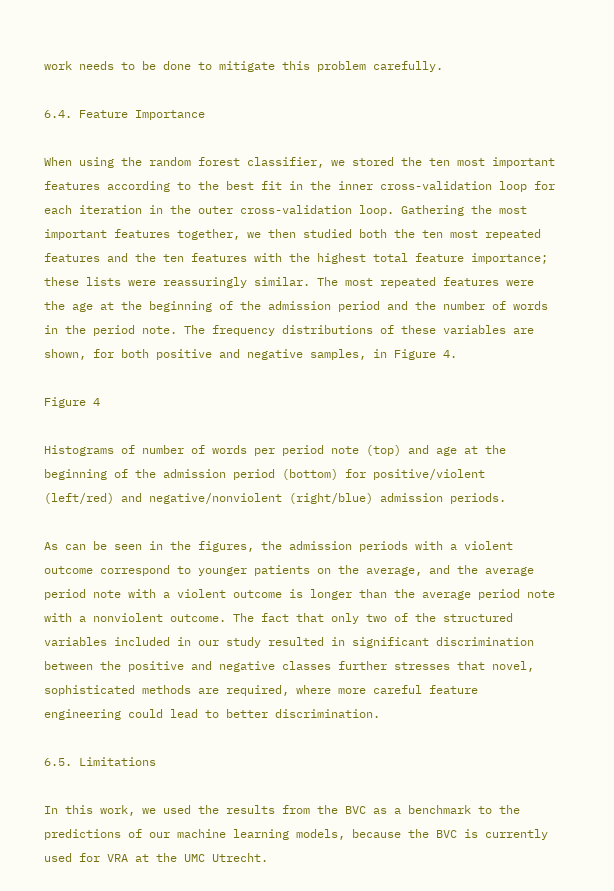work needs to be done to mitigate this problem carefully.

6.4. Feature Importance

When using the random forest classifier, we stored the ten most important features according to the best fit in the inner cross-validation loop for each iteration in the outer cross-validation loop. Gathering the most important features together, we then studied both the ten most repeated features and the ten features with the highest total feature importance; these lists were reassuringly similar. The most repeated features were the age at the beginning of the admission period and the number of words in the period note. The frequency distributions of these variables are shown, for both positive and negative samples, in Figure 4.

Figure 4

Histograms of number of words per period note (top) and age at the beginning of the admission period (bottom) for positive/violent (left/red) and negative/nonviolent (right/blue) admission periods.

As can be seen in the figures, the admission periods with a violent outcome correspond to younger patients on the average, and the average period note with a violent outcome is longer than the average period note with a nonviolent outcome. The fact that only two of the structured variables included in our study resulted in significant discrimination between the positive and negative classes further stresses that novel, sophisticated methods are required, where more careful feature engineering could lead to better discrimination.

6.5. Limitations

In this work, we used the results from the BVC as a benchmark to the predictions of our machine learning models, because the BVC is currently used for VRA at the UMC Utrecht.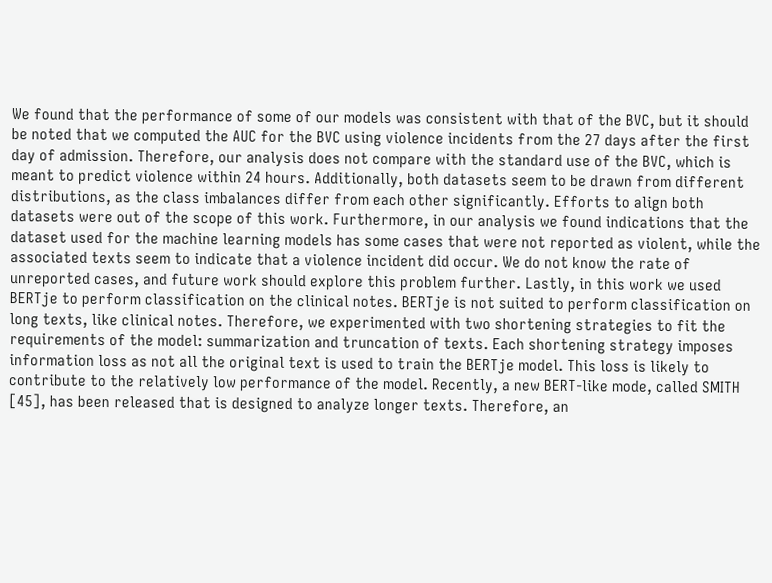We found that the performance of some of our models was consistent with that of the BVC, but it should be noted that we computed the AUC for the BVC using violence incidents from the 27 days after the first day of admission. Therefore, our analysis does not compare with the standard use of the BVC, which is meant to predict violence within 24 hours. Additionally, both datasets seem to be drawn from different distributions, as the class imbalances differ from each other significantly. Efforts to align both datasets were out of the scope of this work. Furthermore, in our analysis we found indications that the dataset used for the machine learning models has some cases that were not reported as violent, while the associated texts seem to indicate that a violence incident did occur. We do not know the rate of unreported cases, and future work should explore this problem further. Lastly, in this work we used BERTje to perform classification on the clinical notes. BERTje is not suited to perform classification on long texts, like clinical notes. Therefore, we experimented with two shortening strategies to fit the requirements of the model: summarization and truncation of texts. Each shortening strategy imposes information loss as not all the original text is used to train the BERTje model. This loss is likely to contribute to the relatively low performance of the model. Recently, a new BERT-like mode, called SMITH [45], has been released that is designed to analyze longer texts. Therefore, an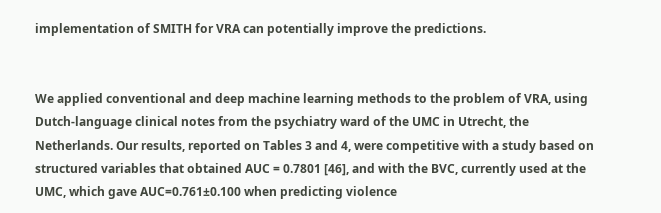implementation of SMITH for VRA can potentially improve the predictions.


We applied conventional and deep machine learning methods to the problem of VRA, using Dutch-language clinical notes from the psychiatry ward of the UMC in Utrecht, the Netherlands. Our results, reported on Tables 3 and 4, were competitive with a study based on structured variables that obtained AUC = 0.7801 [46], and with the BVC, currently used at the UMC, which gave AUC=0.761±0.100 when predicting violence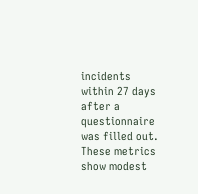incidents within 27 days after a questionnaire was filled out. These metrics show modest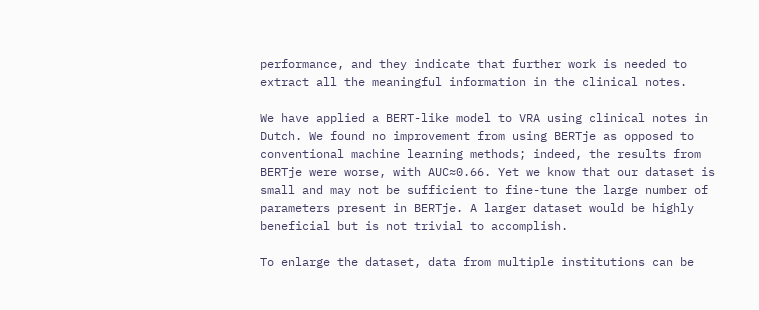performance, and they indicate that further work is needed to extract all the meaningful information in the clinical notes.

We have applied a BERT-like model to VRA using clinical notes in Dutch. We found no improvement from using BERTje as opposed to conventional machine learning methods; indeed, the results from BERTje were worse, with AUC≈0.66. Yet we know that our dataset is small and may not be sufficient to fine-tune the large number of parameters present in BERTje. A larger dataset would be highly beneficial but is not trivial to accomplish.

To enlarge the dataset, data from multiple institutions can be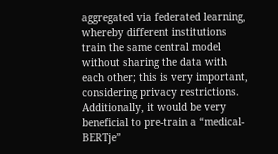aggregated via federated learning, whereby different institutions train the same central model without sharing the data with each other; this is very important, considering privacy restrictions. Additionally, it would be very beneficial to pre-train a “medical-BERTje”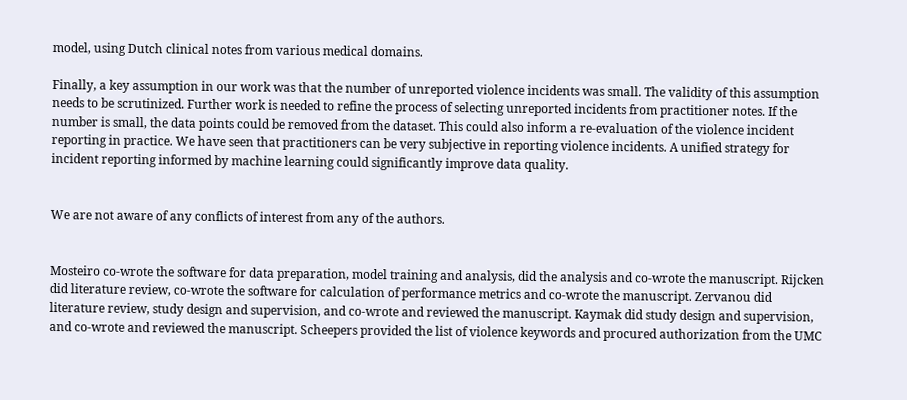model, using Dutch clinical notes from various medical domains.

Finally, a key assumption in our work was that the number of unreported violence incidents was small. The validity of this assumption needs to be scrutinized. Further work is needed to refine the process of selecting unreported incidents from practitioner notes. If the number is small, the data points could be removed from the dataset. This could also inform a re-evaluation of the violence incident reporting in practice. We have seen that practitioners can be very subjective in reporting violence incidents. A unified strategy for incident reporting informed by machine learning could significantly improve data quality.


We are not aware of any conflicts of interest from any of the authors.


Mosteiro co-wrote the software for data preparation, model training and analysis, did the analysis and co-wrote the manuscript. Rijcken did literature review, co-wrote the software for calculation of performance metrics and co-wrote the manuscript. Zervanou did literature review, study design and supervision, and co-wrote and reviewed the manuscript. Kaymak did study design and supervision, and co-wrote and reviewed the manuscript. Scheepers provided the list of violence keywords and procured authorization from the UMC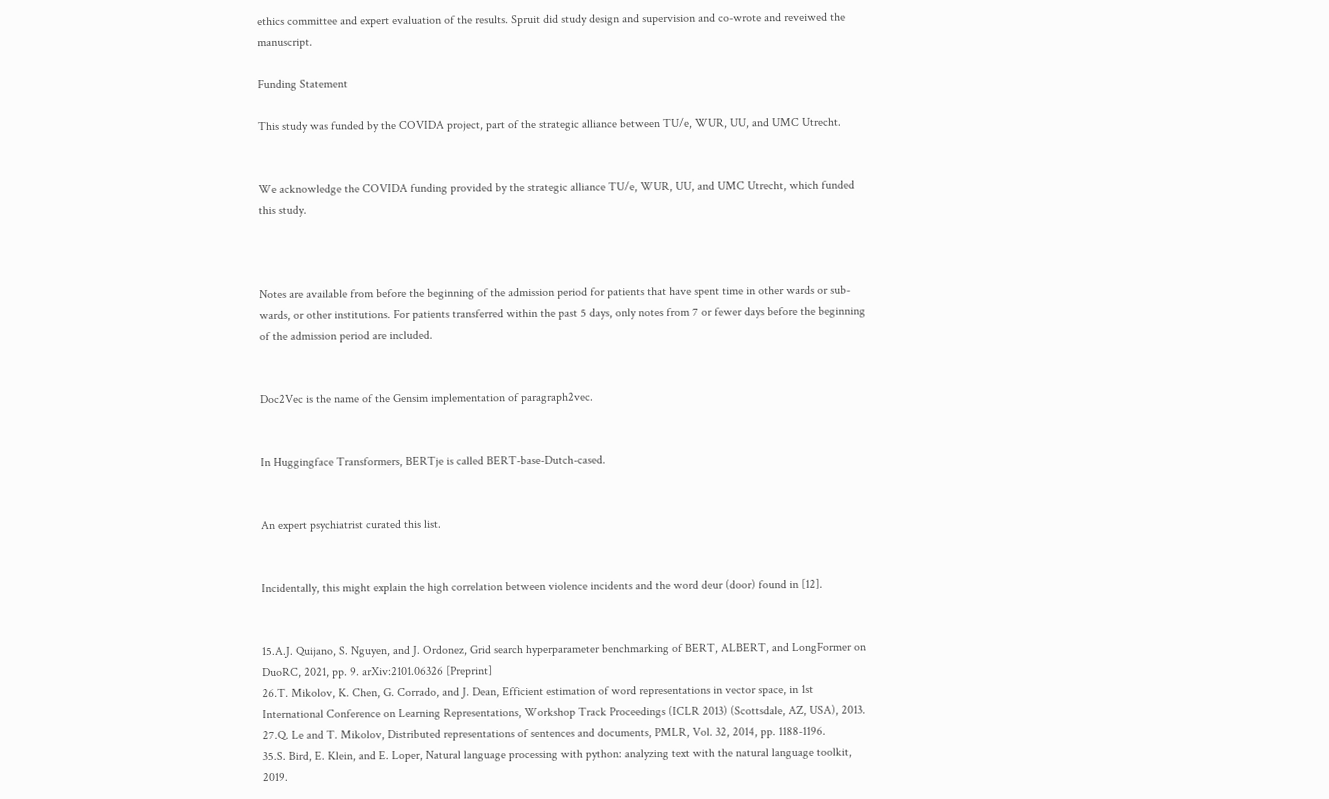ethics committee and expert evaluation of the results. Spruit did study design and supervision and co-wrote and reveiwed the manuscript.

Funding Statement

This study was funded by the COVIDA project, part of the strategic alliance between TU/e, WUR, UU, and UMC Utrecht.


We acknowledge the COVIDA funding provided by the strategic alliance TU/e, WUR, UU, and UMC Utrecht, which funded this study.



Notes are available from before the beginning of the admission period for patients that have spent time in other wards or sub-wards, or other institutions. For patients transferred within the past 5 days, only notes from 7 or fewer days before the beginning of the admission period are included.


Doc2Vec is the name of the Gensim implementation of paragraph2vec.


In Huggingface Transformers, BERTje is called BERT-base-Dutch-cased.


An expert psychiatrist curated this list.


Incidentally, this might explain the high correlation between violence incidents and the word deur (door) found in [12].


15.A.J. Quijano, S. Nguyen, and J. Ordonez, Grid search hyperparameter benchmarking of BERT, ALBERT, and LongFormer on DuoRC, 2021, pp. 9. arXiv:2101.06326 [Preprint]
26.T. Mikolov, K. Chen, G. Corrado, and J. Dean, Efficient estimation of word representations in vector space, in 1st International Conference on Learning Representations, Workshop Track Proceedings (ICLR 2013) (Scottsdale, AZ, USA), 2013.
27.Q. Le and T. Mikolov, Distributed representations of sentences and documents, PMLR, Vol. 32, 2014, pp. 1188-1196.
35.S. Bird, E. Klein, and E. Loper, Natural language processing with python: analyzing text with the natural language toolkit, 2019.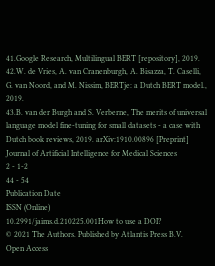41.Google Research, Multilingual BERT [repository], 2019.
42.W. de Vries, A. van Cranenburgh, A. Bisazza, T. Caselli, G. van Noord, and M. Nissim, BERTje: a Dutch BERT model., 2019.
43.B. van der Burgh and S. Verberne, The merits of universal language model fine-tuning for small datasets - a case with Dutch book reviews, 2019. arXiv:1910.00896 [Preprint]
Journal of Artificial Intelligence for Medical Sciences
2 - 1-2
44 - 54
Publication Date
ISSN (Online)
10.2991/jaims.d.210225.001How to use a DOI?
© 2021 The Authors. Published by Atlantis Press B.V.
Open Access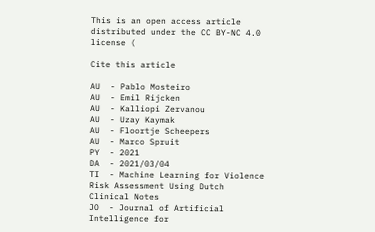This is an open access article distributed under the CC BY-NC 4.0 license (

Cite this article

AU  - Pablo Mosteiro
AU  - Emil Rijcken
AU  - Kalliopi Zervanou
AU  - Uzay Kaymak
AU  - Floortje Scheepers
AU  - Marco Spruit
PY  - 2021
DA  - 2021/03/04
TI  - Machine Learning for Violence Risk Assessment Using Dutch Clinical Notes
JO  - Journal of Artificial Intelligence for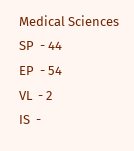Medical Sciences
SP  - 44
EP  - 54
VL  - 2
IS  -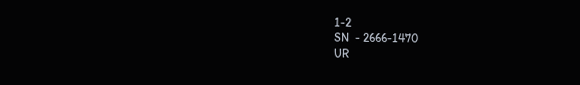1-2
SN  - 2666-1470
UR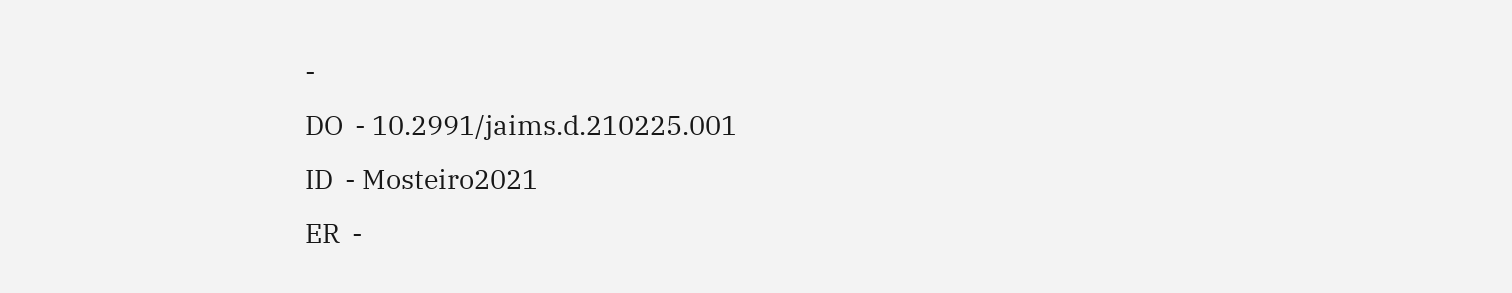-
DO  - 10.2991/jaims.d.210225.001
ID  - Mosteiro2021
ER  -